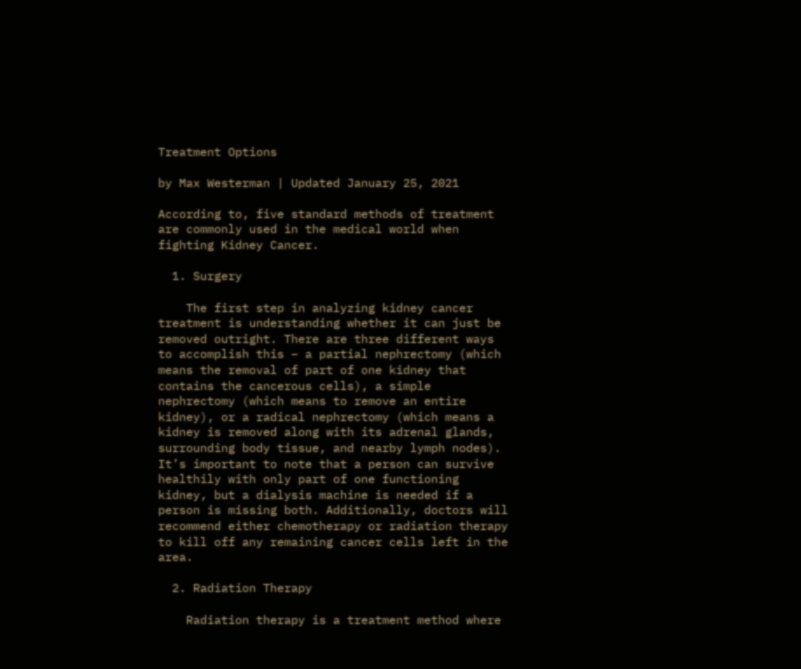Treatment Options

by Max Westerman | Updated January 25, 2021

According to, five standard methods of treatment are commonly used in the medical world when fighting Kidney Cancer.

  1. Surgery

    The first step in analyzing kidney cancer treatment is understanding whether it can just be removed outright. There are three different ways to accomplish this – a partial nephrectomy (which means the removal of part of one kidney that contains the cancerous cells), a simple nephrectomy (which means to remove an entire kidney), or a radical nephrectomy (which means a kidney is removed along with its adrenal glands, surrounding body tissue, and nearby lymph nodes). It’s important to note that a person can survive healthily with only part of one functioning kidney, but a dialysis machine is needed if a person is missing both. Additionally, doctors will recommend either chemotherapy or radiation therapy to kill off any remaining cancer cells left in the area.

  2. Radiation Therapy

    Radiation therapy is a treatment method where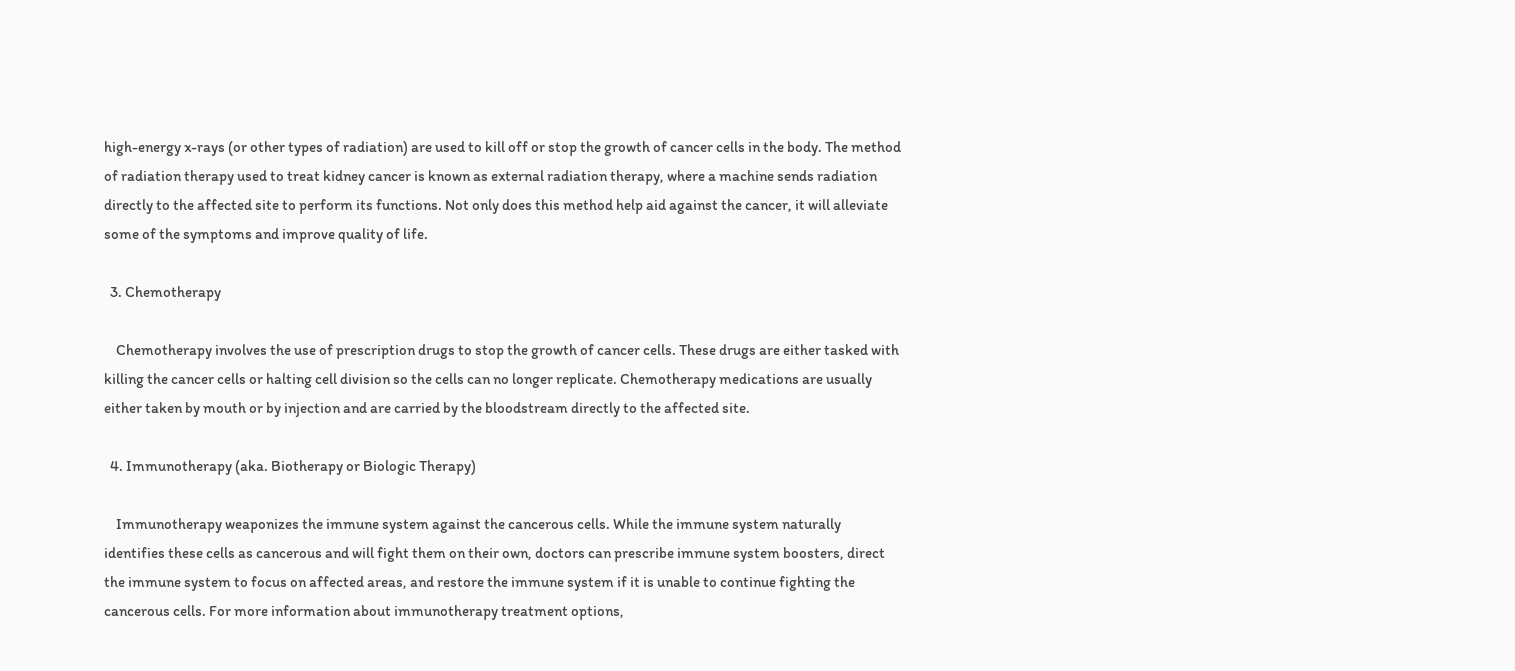high-energy x-rays (or other types of radiation) are used to kill off or stop the growth of cancer cells in the body. The method of radiation therapy used to treat kidney cancer is known as external radiation therapy, where a machine sends radiation directly to the affected site to perform its functions. Not only does this method help aid against the cancer, it will alleviate some of the symptoms and improve quality of life.

  3. Chemotherapy

    Chemotherapy involves the use of prescription drugs to stop the growth of cancer cells. These drugs are either tasked with killing the cancer cells or halting cell division so the cells can no longer replicate. Chemotherapy medications are usually either taken by mouth or by injection and are carried by the bloodstream directly to the affected site.

  4. Immunotherapy (aka. Biotherapy or Biologic Therapy)

    Immunotherapy weaponizes the immune system against the cancerous cells. While the immune system naturally identifies these cells as cancerous and will fight them on their own, doctors can prescribe immune system boosters, direct the immune system to focus on affected areas, and restore the immune system if it is unable to continue fighting the cancerous cells. For more information about immunotherapy treatment options,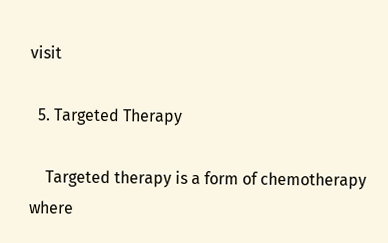visit

  5. Targeted Therapy

    Targeted therapy is a form of chemotherapy where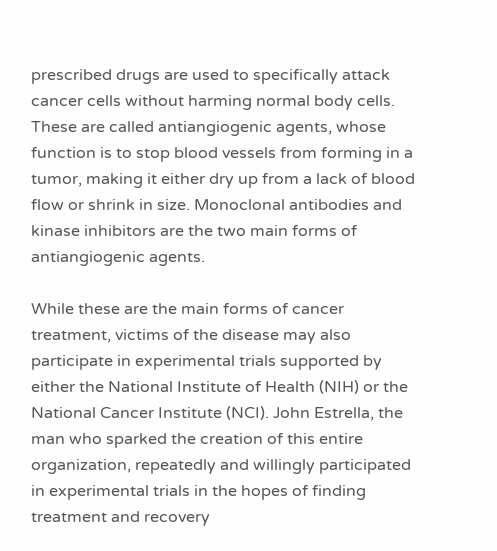prescribed drugs are used to specifically attack cancer cells without harming normal body cells. These are called antiangiogenic agents, whose function is to stop blood vessels from forming in a tumor, making it either dry up from a lack of blood flow or shrink in size. Monoclonal antibodies and kinase inhibitors are the two main forms of antiangiogenic agents.

While these are the main forms of cancer treatment, victims of the disease may also participate in experimental trials supported by either the National Institute of Health (NIH) or the National Cancer Institute (NCI). John Estrella, the man who sparked the creation of this entire organization, repeatedly and willingly participated in experimental trials in the hopes of finding treatment and recovery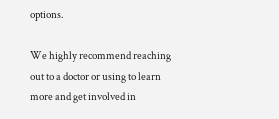options.

We highly recommend reaching out to a doctor or using to learn more and get involved in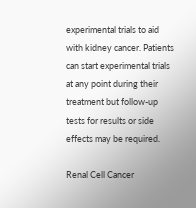experimental trials to aid with kidney cancer. Patients can start experimental trials at any point during their treatment but follow-up tests for results or side effects may be required.

Renal Cell Cancer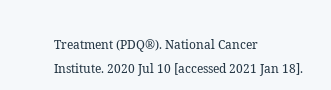Treatment (PDQ®). National Cancer Institute. 2020 Jul 10 [accessed 2021 Jan 18].